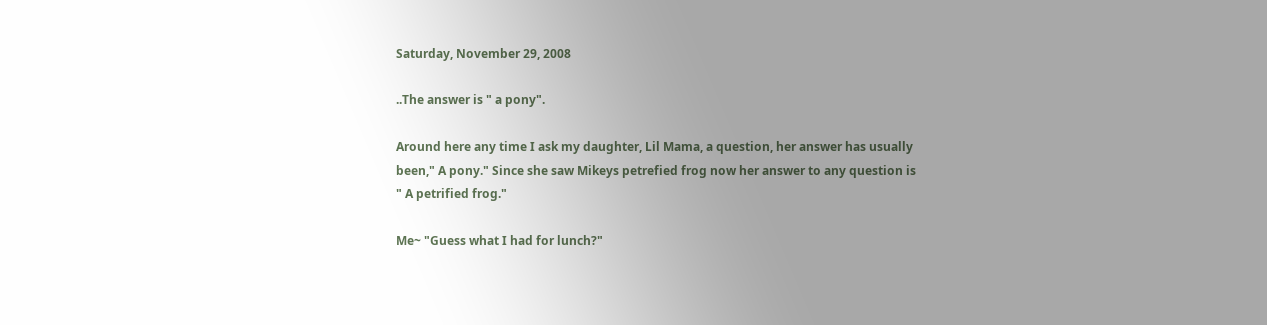Saturday, November 29, 2008

..The answer is " a pony".

Around here any time I ask my daughter, Lil Mama, a question, her answer has usually been," A pony." Since she saw Mikeys petrefied frog now her answer to any question is " A petrified frog."

Me~ "Guess what I had for lunch?"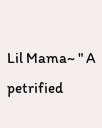Lil Mama~ " A petrified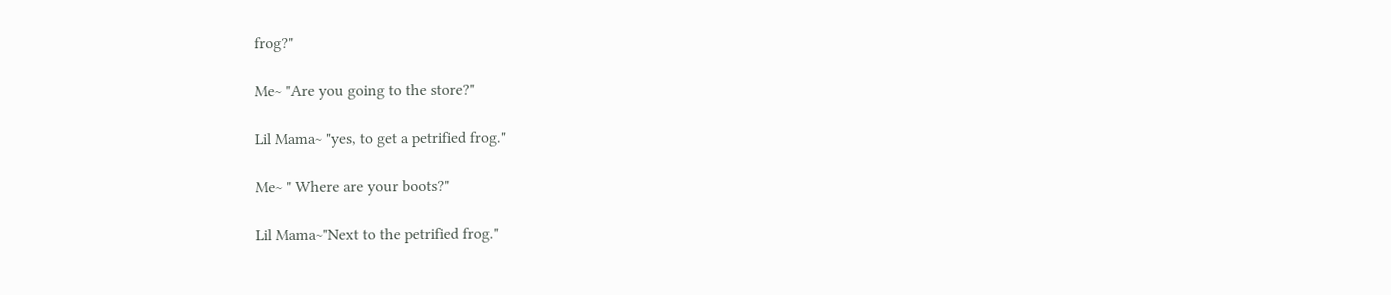frog?"

Me~ "Are you going to the store?"

Lil Mama~ "yes, to get a petrified frog."

Me~ " Where are your boots?"

Lil Mama~"Next to the petrified frog."